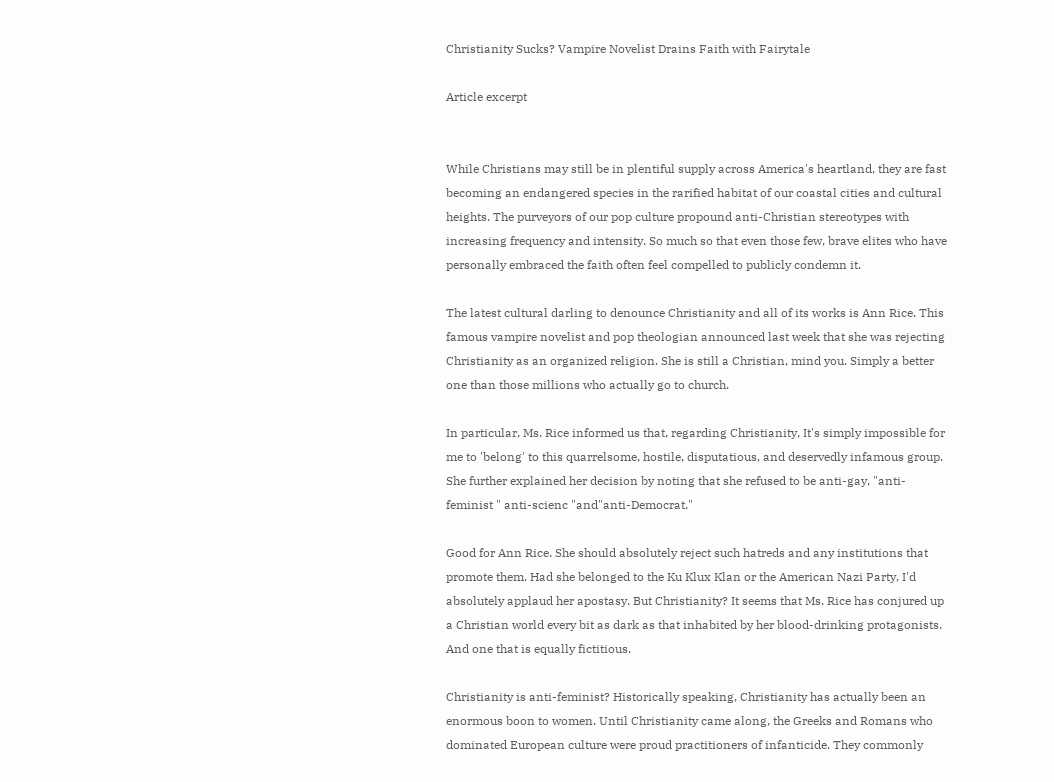Christianity Sucks? Vampire Novelist Drains Faith with Fairytale

Article excerpt


While Christians may still be in plentiful supply across America's heartland, they are fast becoming an endangered species in the rarified habitat of our coastal cities and cultural heights. The purveyors of our pop culture propound anti-Christian stereotypes with increasing frequency and intensity. So much so that even those few, brave elites who have personally embraced the faith often feel compelled to publicly condemn it.

The latest cultural darling to denounce Christianity and all of its works is Ann Rice. This famous vampire novelist and pop theologian announced last week that she was rejecting Christianity as an organized religion. She is still a Christian, mind you. Simply a better one than those millions who actually go to church.

In particular, Ms. Rice informed us that, regarding Christianity, It's simply impossible for me to 'belong' to this quarrelsome, hostile, disputatious, and deservedly infamous group. She further explained her decision by noting that she refused to be anti-gay, "anti-feminist " anti-scienc "and"anti-Democrat."

Good for Ann Rice. She should absolutely reject such hatreds and any institutions that promote them. Had she belonged to the Ku Klux Klan or the American Nazi Party, I'd absolutely applaud her apostasy. But Christianity? It seems that Ms. Rice has conjured up a Christian world every bit as dark as that inhabited by her blood-drinking protagonists. And one that is equally fictitious.

Christianity is anti-feminist? Historically speaking, Christianity has actually been an enormous boon to women. Until Christianity came along, the Greeks and Romans who dominated European culture were proud practitioners of infanticide. They commonly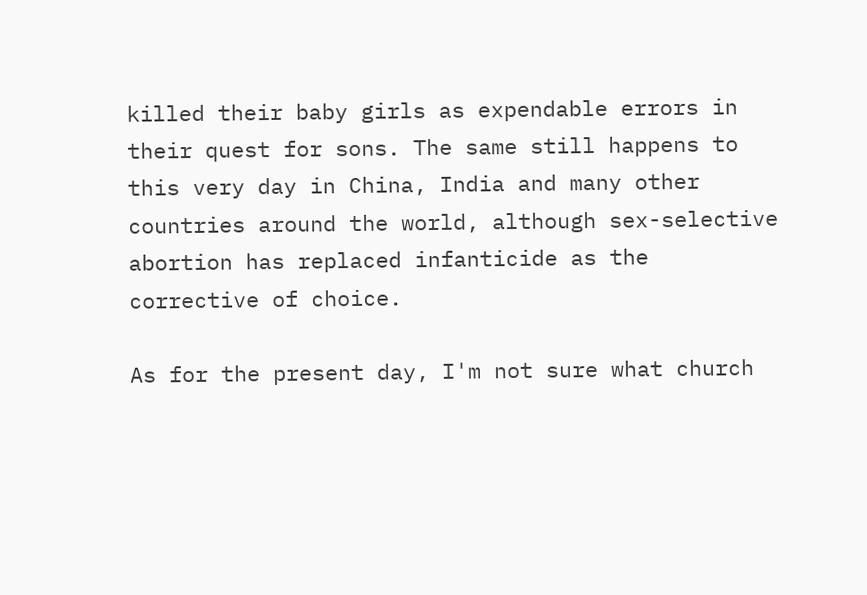killed their baby girls as expendable errors in their quest for sons. The same still happens to this very day in China, India and many other countries around the world, although sex-selective abortion has replaced infanticide as the corrective of choice.

As for the present day, I'm not sure what church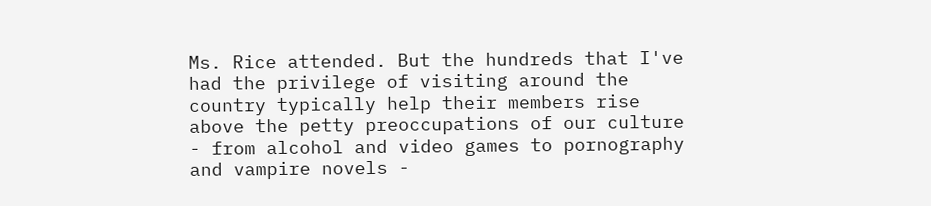Ms. Rice attended. But the hundreds that I've had the privilege of visiting around the country typically help their members rise above the petty preoccupations of our culture - from alcohol and video games to pornography and vampire novels -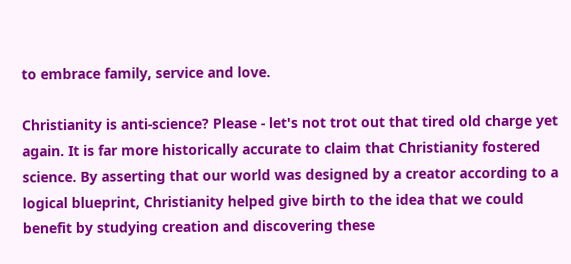to embrace family, service and love.

Christianity is anti-science? Please - let's not trot out that tired old charge yet again. It is far more historically accurate to claim that Christianity fostered science. By asserting that our world was designed by a creator according to a logical blueprint, Christianity helped give birth to the idea that we could benefit by studying creation and discovering these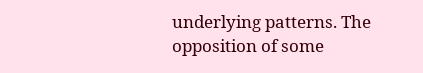underlying patterns. The opposition of some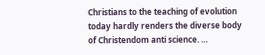Christians to the teaching of evolution today hardly renders the diverse body of Christendom anti science. …